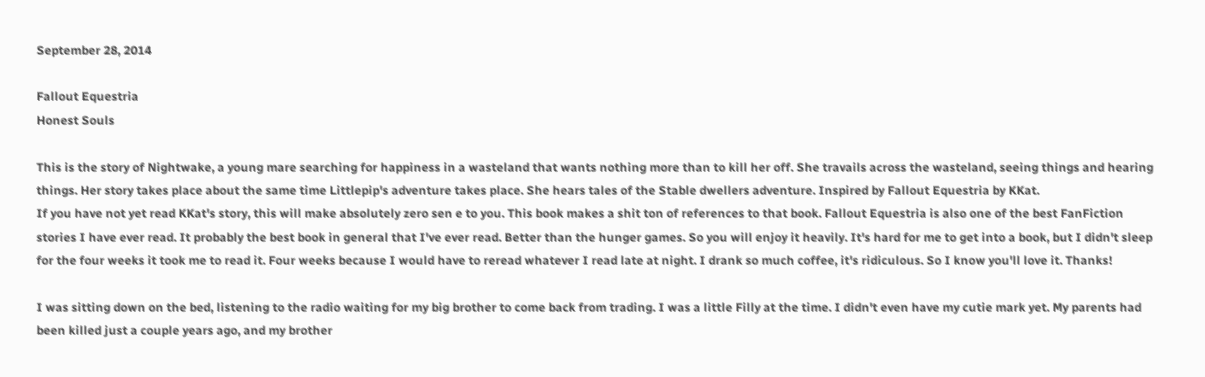September 28, 2014

Fallout Equestria
Honest Souls

This is the story of Nightwake, a young mare searching for happiness in a wasteland that wants nothing more than to kill her off. She travails across the wasteland, seeing things and hearing things. Her story takes place about the same time Littlepip's adventure takes place. She hears tales of the Stable dwellers adventure. Inspired by Fallout Equestria by KKat.
If you have not yet read KKat's story, this will make absolutely zero sen e to you. This book makes a shit ton of references to that book. Fallout Equestria is also one of the best FanFiction stories I have ever read. It probably the best book in general that I've ever read. Better than the hunger games. So you will enjoy it heavily. It's hard for me to get into a book, but I didn't sleep for the four weeks it took me to read it. Four weeks because I would have to reread whatever I read late at night. I drank so much coffee, it's ridiculous. So I know you'll love it. Thanks!

I was sitting down on the bed, listening to the radio waiting for my big brother to come back from trading. I was a little Filly at the time. I didn't even have my cutie mark yet. My parents had been killed just a couple years ago, and my brother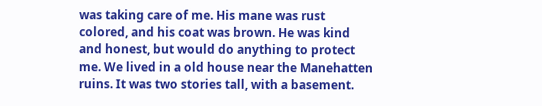was taking care of me. His mane was rust colored, and his coat was brown. He was kind and honest, but would do anything to protect me. We lived in a old house near the Manehatten ruins. It was two stories tall, with a basement.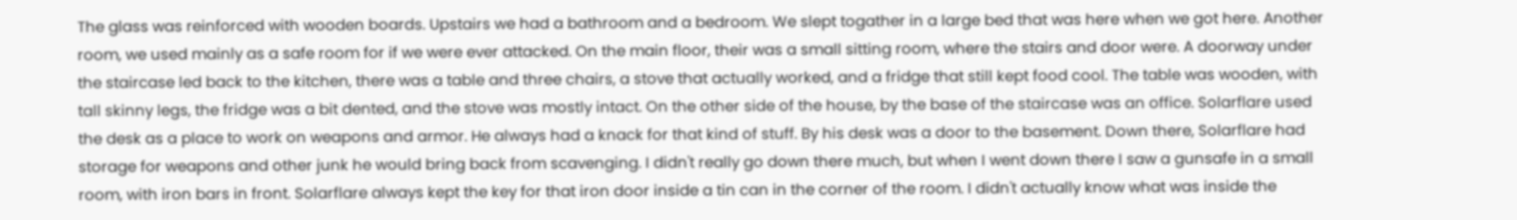The glass was reinforced with wooden boards. Upstairs we had a bathroom and a bedroom. We slept togather in a large bed that was here when we got here. Another room, we used mainly as a safe room for if we were ever attacked. On the main floor, their was a small sitting room, where the stairs and door were. A doorway under the staircase led back to the kitchen, there was a table and three chairs, a stove that actually worked, and a fridge that still kept food cool. The table was wooden, with tall skinny legs, the fridge was a bit dented, and the stove was mostly intact. On the other side of the house, by the base of the staircase was an office. Solarflare used the desk as a place to work on weapons and armor. He always had a knack for that kind of stuff. By his desk was a door to the basement. Down there, Solarflare had storage for weapons and other junk he would bring back from scavenging. I didn't really go down there much, but when I went down there I saw a gunsafe in a small room, with iron bars in front. Solarflare always kept the key for that iron door inside a tin can in the corner of the room. I didn't actually know what was inside the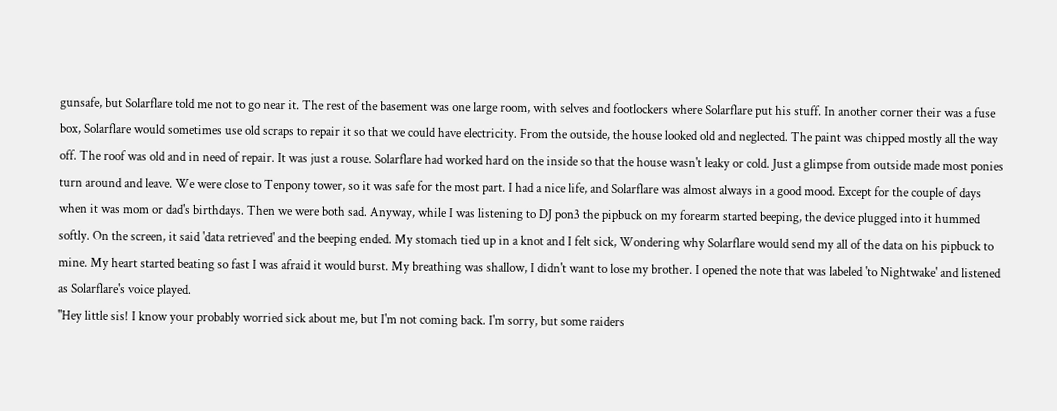gunsafe, but Solarflare told me not to go near it. The rest of the basement was one large room, with selves and footlockers where Solarflare put his stuff. In another corner their was a fuse box, Solarflare would sometimes use old scraps to repair it so that we could have electricity. From the outside, the house looked old and neglected. The paint was chipped mostly all the way off. The roof was old and in need of repair. It was just a rouse. Solarflare had worked hard on the inside so that the house wasn't leaky or cold. Just a glimpse from outside made most ponies turn around and leave. We were close to Tenpony tower, so it was safe for the most part. I had a nice life, and Solarflare was almost always in a good mood. Except for the couple of days when it was mom or dad's birthdays. Then we were both sad. Anyway, while I was listening to DJ pon3 the pipbuck on my forearm started beeping, the device plugged into it hummed softly. On the screen, it said 'data retrieved' and the beeping ended. My stomach tied up in a knot and I felt sick, Wondering why Solarflare would send my all of the data on his pipbuck to mine. My heart started beating so fast I was afraid it would burst. My breathing was shallow, I didn't want to lose my brother. I opened the note that was labeled 'to Nightwake' and listened as Solarflare's voice played.
"Hey little sis! I know your probably worried sick about me, but I'm not coming back. I'm sorry, but some raiders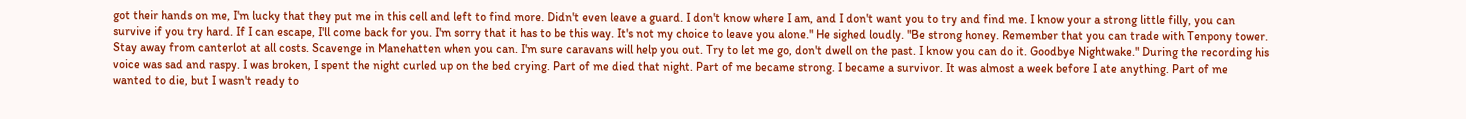got their hands on me, I'm lucky that they put me in this cell and left to find more. Didn't even leave a guard. I don't know where I am, and I don't want you to try and find me. I know your a strong little filly, you can survive if you try hard. If I can escape, I'll come back for you. I'm sorry that it has to be this way. It's not my choice to leave you alone." He sighed loudly. "Be strong honey. Remember that you can trade with Tenpony tower. Stay away from canterlot at all costs. Scavenge in Manehatten when you can. I'm sure caravans will help you out. Try to let me go, don't dwell on the past. I know you can do it. Goodbye Nightwake." During the recording his voice was sad and raspy. I was broken, I spent the night curled up on the bed crying. Part of me died that night. Part of me became strong. I became a survivor. It was almost a week before I ate anything. Part of me wanted to die, but I wasn't ready to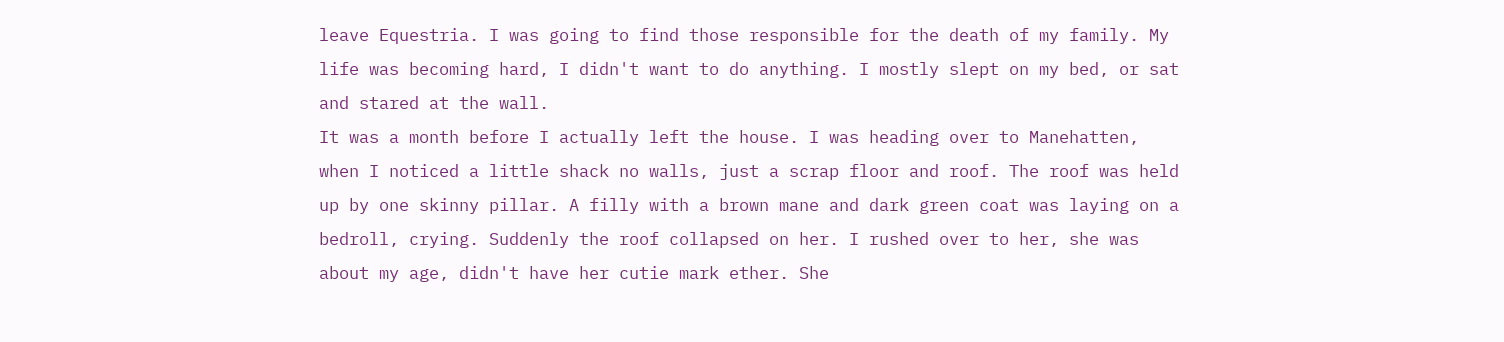leave Equestria. I was going to find those responsible for the death of my family. My life was becoming hard, I didn't want to do anything. I mostly slept on my bed, or sat and stared at the wall.
It was a month before I actually left the house. I was heading over to Manehatten, when I noticed a little shack no walls, just a scrap floor and roof. The roof was held up by one skinny pillar. A filly with a brown mane and dark green coat was laying on a bedroll, crying. Suddenly the roof collapsed on her. I rushed over to her, she was about my age, didn't have her cutie mark ether. She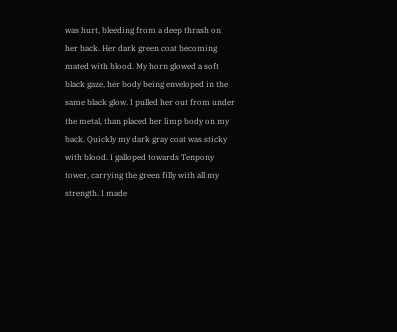was hurt, bleeding from a deep thrash on her back. Her dark green coat becoming mated with blood. My horn glowed a soft black gaze, her body being enveloped in the same black glow. I pulled her out from under the metal, than placed her limp body on my back. Quickly my dark gray coat was sticky with blood. I galloped towards Tenpony tower, carrying the green filly with all my strength. I made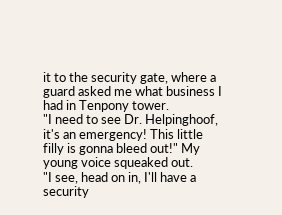it to the security gate, where a guard asked me what business I had in Tenpony tower.
"I need to see Dr. Helpinghoof, it's an emergency! This little filly is gonna bleed out!" My young voice squeaked out.
"I see, head on in, I'll have a security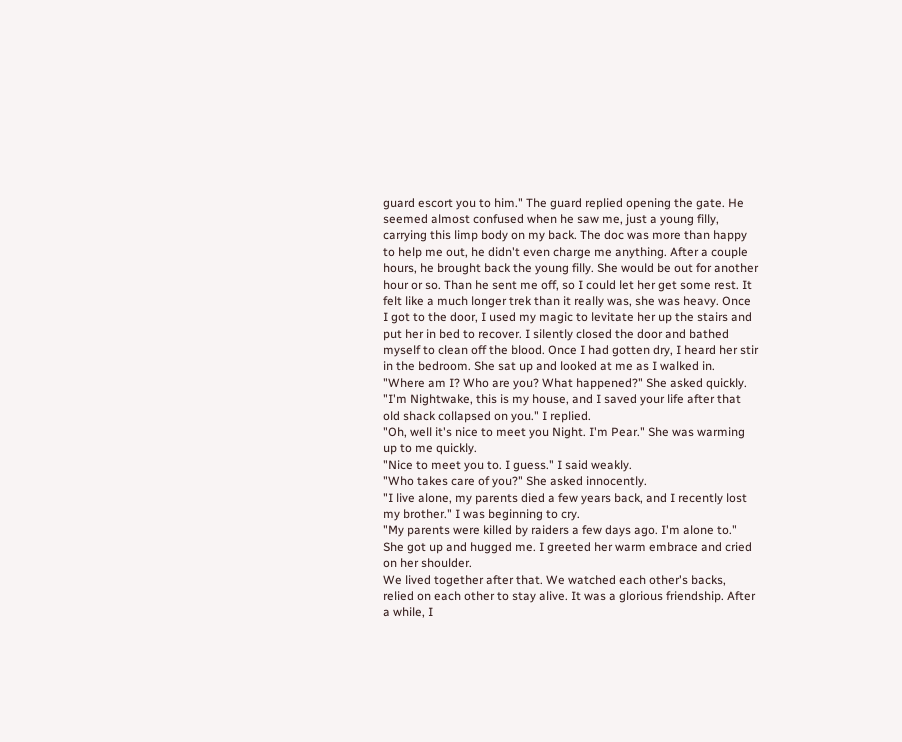guard escort you to him." The guard replied opening the gate. He seemed almost confused when he saw me, just a young filly, carrying this limp body on my back. The doc was more than happy to help me out, he didn't even charge me anything. After a couple hours, he brought back the young filly. She would be out for another hour or so. Than he sent me off, so I could let her get some rest. It felt like a much longer trek than it really was, she was heavy. Once I got to the door, I used my magic to levitate her up the stairs and put her in bed to recover. I silently closed the door and bathed myself to clean off the blood. Once I had gotten dry, I heard her stir in the bedroom. She sat up and looked at me as I walked in.
"Where am I? Who are you? What happened?" She asked quickly.
"I'm Nightwake, this is my house, and I saved your life after that old shack collapsed on you." I replied.
"Oh, well it's nice to meet you Night. I'm Pear." She was warming up to me quickly.
"Nice to meet you to. I guess." I said weakly.
"Who takes care of you?" She asked innocently.
"I live alone, my parents died a few years back, and I recently lost my brother." I was beginning to cry.
"My parents were killed by raiders a few days ago. I'm alone to." She got up and hugged me. I greeted her warm embrace and cried on her shoulder.
We lived together after that. We watched each other's backs, relied on each other to stay alive. It was a glorious friendship. After a while, I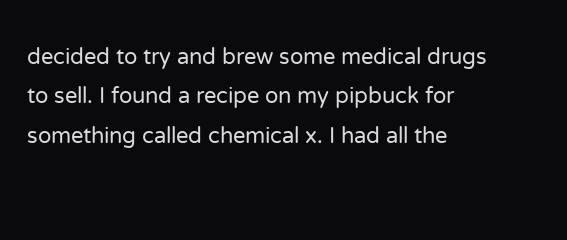decided to try and brew some medical drugs to sell. I found a recipe on my pipbuck for something called chemical x. I had all the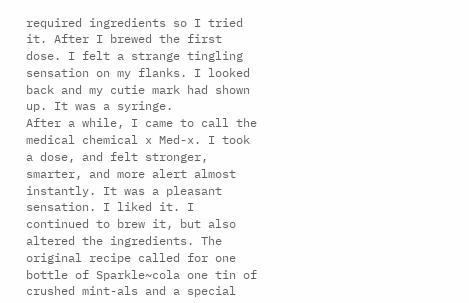required ingredients so I tried it. After I brewed the first dose. I felt a strange tingling sensation on my flanks. I looked back and my cutie mark had shown up. It was a syringe.
After a while, I came to call the medical chemical x Med-x. I took a dose, and felt stronger, smarter, and more alert almost instantly. It was a pleasant sensation. I liked it. I continued to brew it, but also altered the ingredients. The original recipe called for one bottle of Sparkle~cola one tin of crushed mint-als and a special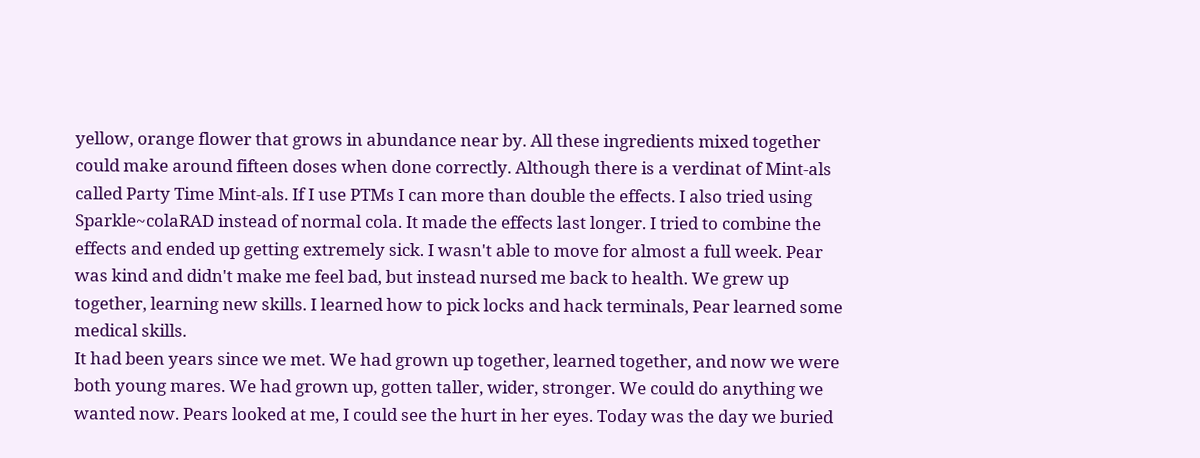yellow, orange flower that grows in abundance near by. All these ingredients mixed together could make around fifteen doses when done correctly. Although there is a verdinat of Mint-als called Party Time Mint-als. If I use PTMs I can more than double the effects. I also tried using Sparkle~colaRAD instead of normal cola. It made the effects last longer. I tried to combine the effects and ended up getting extremely sick. I wasn't able to move for almost a full week. Pear was kind and didn't make me feel bad, but instead nursed me back to health. We grew up together, learning new skills. I learned how to pick locks and hack terminals, Pear learned some medical skills.
It had been years since we met. We had grown up together, learned together, and now we were both young mares. We had grown up, gotten taller, wider, stronger. We could do anything we wanted now. Pears looked at me, I could see the hurt in her eyes. Today was the day we buried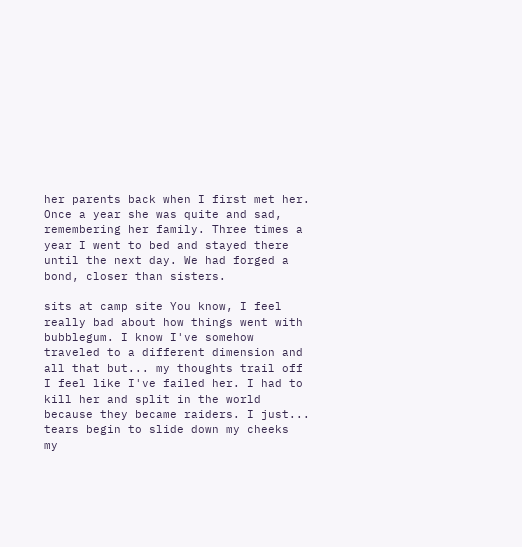her parents back when I first met her. Once a year she was quite and sad, remembering her family. Three times a year I went to bed and stayed there until the next day. We had forged a bond, closer than sisters.

sits at camp site You know, I feel really bad about how things went with bubblegum. I know I've somehow traveled to a different dimension and all that but... my thoughts trail off I feel like I've failed her. I had to kill her and split in the world because they became raiders. I just... tears begin to slide down my cheeks
my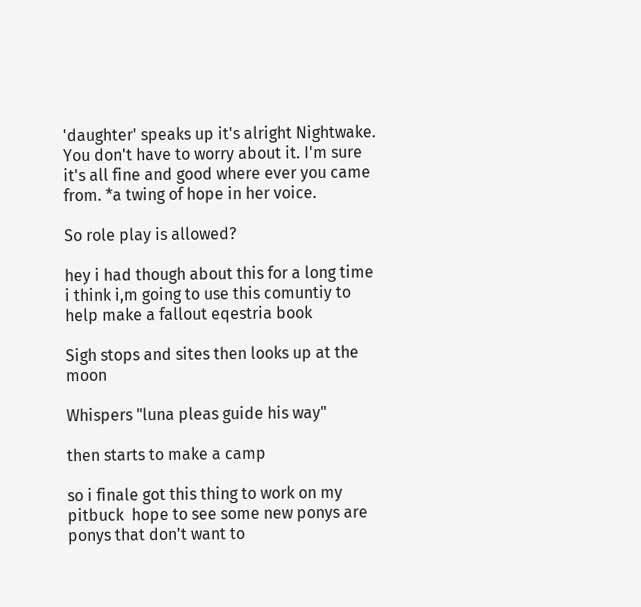'daughter' speaks up it's alright Nightwake. You don't have to worry about it. I'm sure it's all fine and good where ever you came from. *a twing of hope in her voice.

So role play is allowed?

hey i had though about this for a long time i think i,m going to use this comuntiy to help make a fallout eqestria book

Sigh stops and sites then looks up at the moon

Whispers "luna pleas guide his way"

then starts to make a camp

so i finale got this thing to work on my pitbuck  hope to see some new ponys are ponys that don't want to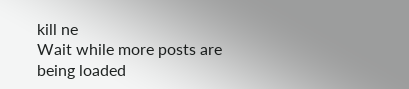kill ne
Wait while more posts are being loaded